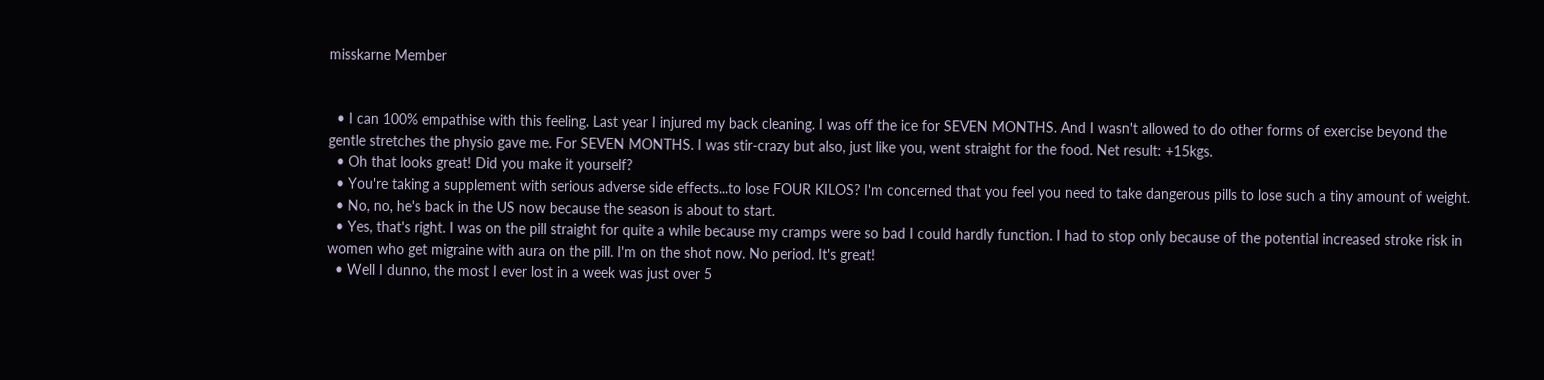misskarne Member


  • I can 100% empathise with this feeling. Last year I injured my back cleaning. I was off the ice for SEVEN MONTHS. And I wasn't allowed to do other forms of exercise beyond the gentle stretches the physio gave me. For SEVEN MONTHS. I was stir-crazy but also, just like you, went straight for the food. Net result: +15kgs.
  • Oh that looks great! Did you make it yourself?
  • You're taking a supplement with serious adverse side effects...to lose FOUR KILOS? I'm concerned that you feel you need to take dangerous pills to lose such a tiny amount of weight.
  • No, no, he's back in the US now because the season is about to start.
  • Yes, that's right. I was on the pill straight for quite a while because my cramps were so bad I could hardly function. I had to stop only because of the potential increased stroke risk in women who get migraine with aura on the pill. I'm on the shot now. No period. It's great!
  • Well I dunno, the most I ever lost in a week was just over 5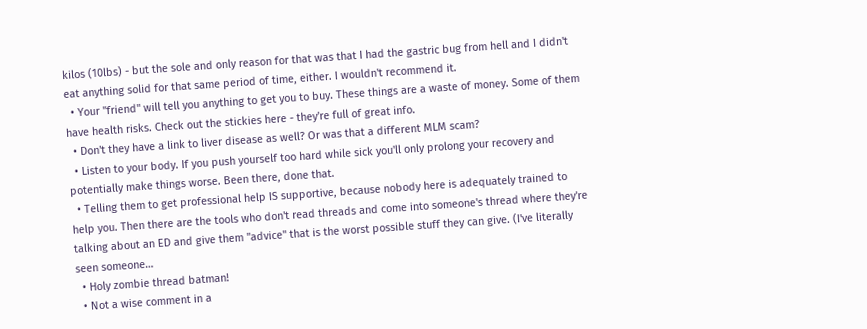kilos (10lbs) - but the sole and only reason for that was that I had the gastric bug from hell and I didn't eat anything solid for that same period of time, either. I wouldn't recommend it.
  • Your "friend" will tell you anything to get you to buy. These things are a waste of money. Some of them have health risks. Check out the stickies here - they're full of great info.
  • Don't they have a link to liver disease as well? Or was that a different MLM scam?
  • Listen to your body. If you push yourself too hard while sick you'll only prolong your recovery and potentially make things worse. Been there, done that.
  • Telling them to get professional help IS supportive, because nobody here is adequately trained to help you. Then there are the tools who don't read threads and come into someone's thread where they're talking about an ED and give them "advice" that is the worst possible stuff they can give. (I've literally seen someone…
  • Holy zombie thread batman!
  • Not a wise comment in a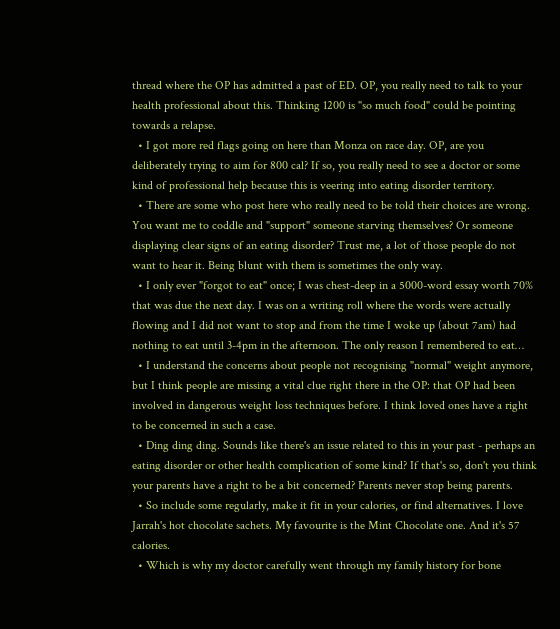thread where the OP has admitted a past of ED. OP, you really need to talk to your health professional about this. Thinking 1200 is "so much food" could be pointing towards a relapse.
  • I got more red flags going on here than Monza on race day. OP, are you deliberately trying to aim for 800 cal? If so, you really need to see a doctor or some kind of professional help because this is veering into eating disorder territory.
  • There are some who post here who really need to be told their choices are wrong. You want me to coddle and "support" someone starving themselves? Or someone displaying clear signs of an eating disorder? Trust me, a lot of those people do not want to hear it. Being blunt with them is sometimes the only way.
  • I only ever "forgot to eat" once; I was chest-deep in a 5000-word essay worth 70% that was due the next day. I was on a writing roll where the words were actually flowing and I did not want to stop and from the time I woke up (about 7am) had nothing to eat until 3-4pm in the afternoon. The only reason I remembered to eat…
  • I understand the concerns about people not recognising "normal" weight anymore, but I think people are missing a vital clue right there in the OP: that OP had been involved in dangerous weight loss techniques before. I think loved ones have a right to be concerned in such a case.
  • Ding ding ding. Sounds like there's an issue related to this in your past - perhaps an eating disorder or other health complication of some kind? If that's so, don't you think your parents have a right to be a bit concerned? Parents never stop being parents.
  • So include some regularly, make it fit in your calories, or find alternatives. I love Jarrah's hot chocolate sachets. My favourite is the Mint Chocolate one. And it's 57 calories.
  • Which is why my doctor carefully went through my family history for bone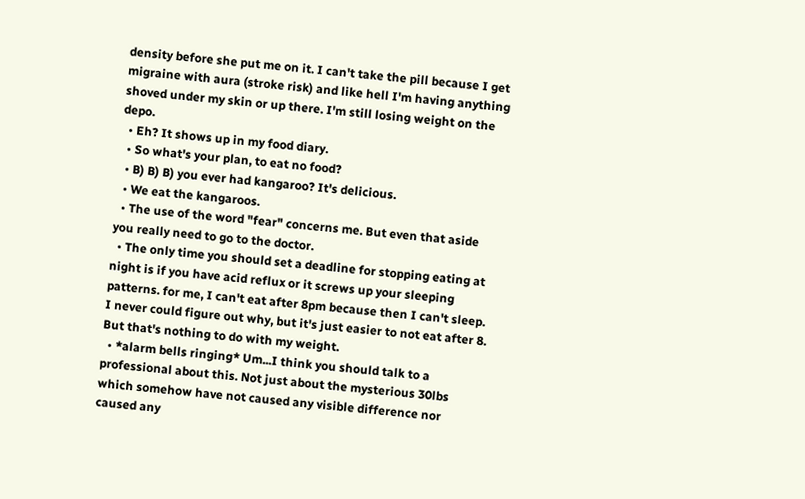density before she put me on it. I can't take the pill because I get migraine with aura (stroke risk) and like hell I'm having anything shoved under my skin or up there. I'm still losing weight on the depo.
  • Eh? It shows up in my food diary.
  • So what's your plan, to eat no food?
  • B) B) B) you ever had kangaroo? It's delicious.
  • We eat the kangaroos.
  • The use of the word "fear" concerns me. But even that aside you really need to go to the doctor.
  • The only time you should set a deadline for stopping eating at night is if you have acid reflux or it screws up your sleeping patterns. for me, I can't eat after 8pm because then I can't sleep. I never could figure out why, but it's just easier to not eat after 8. But that's nothing to do with my weight.
  • *alarm bells ringing* Um...I think you should talk to a professional about this. Not just about the mysterious 30lbs which somehow have not caused any visible difference nor caused any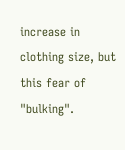increase in clothing size, but this fear of "bulking".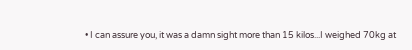• I can assure you, it was a damn sight more than 15 kilos...I weighed 70kg at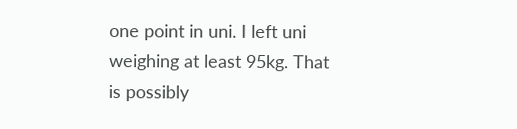one point in uni. I left uni weighing at least 95kg. That is possibly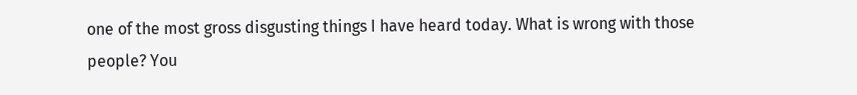one of the most gross disgusting things I have heard today. What is wrong with those people? You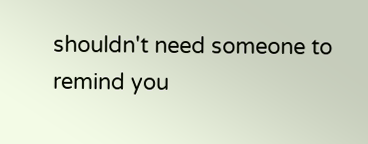shouldn't need someone to remind you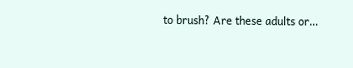to brush? Are these adults or…